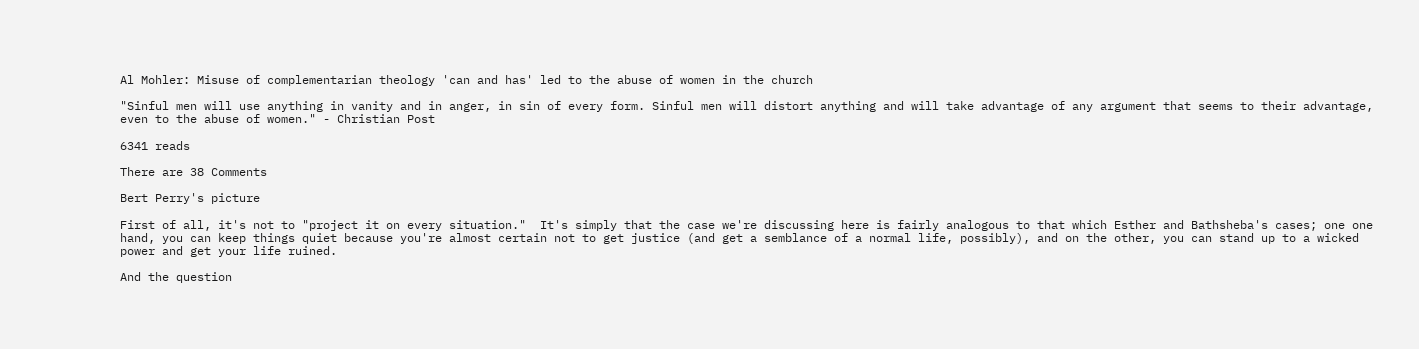Al Mohler: Misuse of complementarian theology 'can and has' led to the abuse of women in the church

"Sinful men will use anything in vanity and in anger, in sin of every form. Sinful men will distort anything and will take advantage of any argument that seems to their advantage, even to the abuse of women." - Christian Post

6341 reads

There are 38 Comments

Bert Perry's picture

First of all, it's not to "project it on every situation."  It's simply that the case we're discussing here is fairly analogous to that which Esther and Bathsheba's cases; one one hand, you can keep things quiet because you're almost certain not to get justice (and get a semblance of a normal life, possibly), and on the other, you can stand up to a wicked power and get your life ruined.

And the question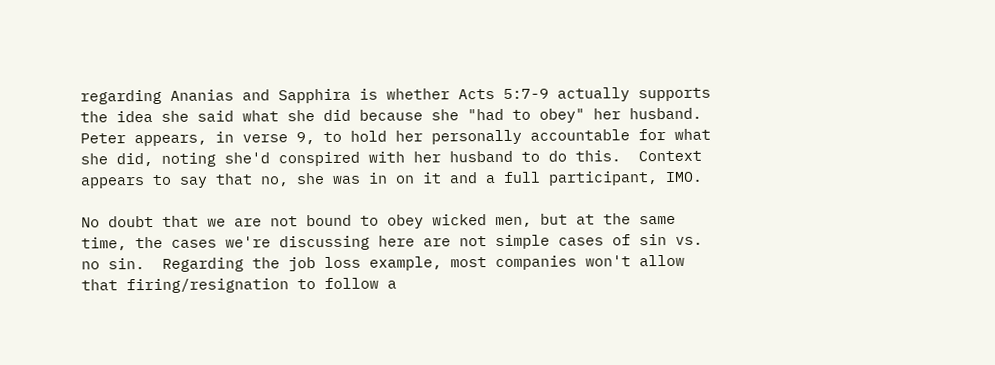regarding Ananias and Sapphira is whether Acts 5:7-9 actually supports the idea she said what she did because she "had to obey" her husband.  Peter appears, in verse 9, to hold her personally accountable for what she did, noting she'd conspired with her husband to do this.  Context appears to say that no, she was in on it and a full participant, IMO.

No doubt that we are not bound to obey wicked men, but at the same time, the cases we're discussing here are not simple cases of sin vs. no sin.  Regarding the job loss example, most companies won't allow that firing/resignation to follow a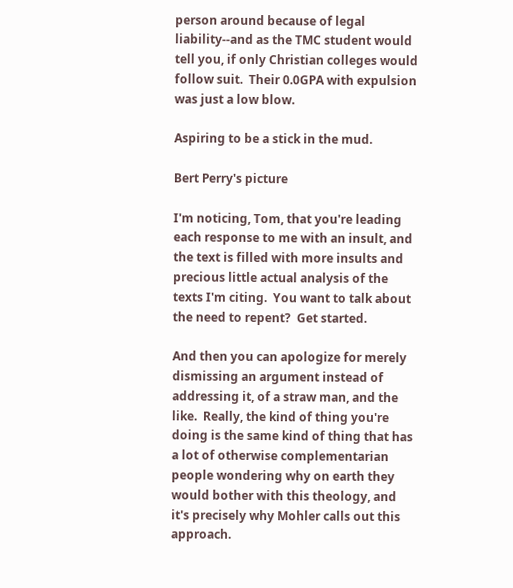person around because of legal liability--and as the TMC student would tell you, if only Christian colleges would follow suit.  Their 0.0GPA with expulsion was just a low blow.

Aspiring to be a stick in the mud.

Bert Perry's picture

I'm noticing, Tom, that you're leading each response to me with an insult, and the text is filled with more insults and precious little actual analysis of the texts I'm citing.  You want to talk about the need to repent?  Get started.

And then you can apologize for merely dismissing an argument instead of addressing it, of a straw man, and the like.  Really, the kind of thing you're doing is the same kind of thing that has a lot of otherwise complementarian people wondering why on earth they would bother with this theology, and it's precisely why Mohler calls out this approach.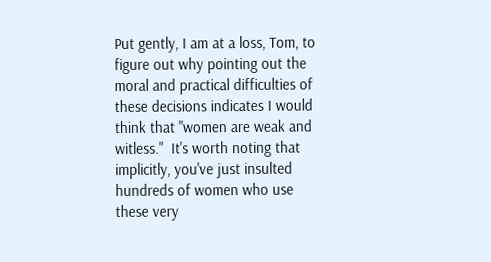Put gently, I am at a loss, Tom, to figure out why pointing out the moral and practical difficulties of these decisions indicates I would think that "women are weak and witless."  It's worth noting that implicitly, you've just insulted hundreds of women who use these very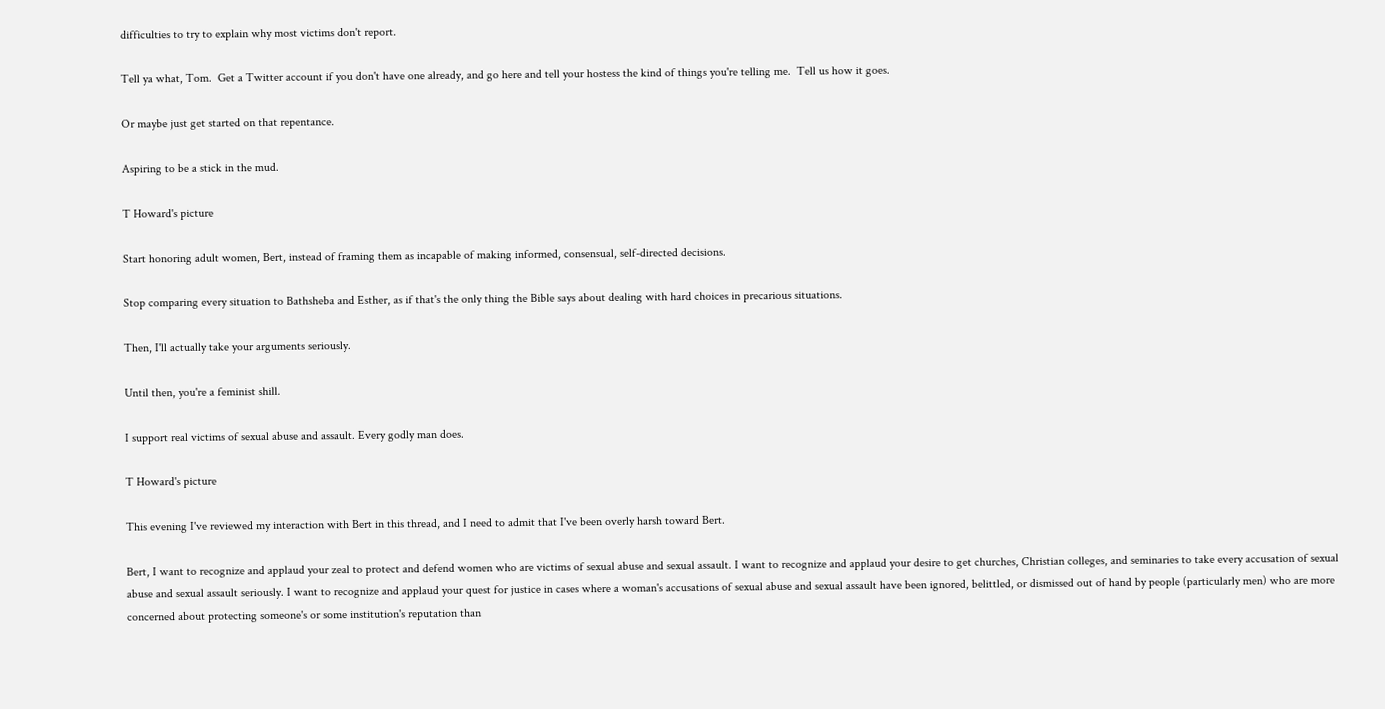difficulties to try to explain why most victims don't report.

Tell ya what, Tom.  Get a Twitter account if you don't have one already, and go here and tell your hostess the kind of things you're telling me.  Tell us how it goes.

Or maybe just get started on that repentance.

Aspiring to be a stick in the mud.

T Howard's picture

Start honoring adult women, Bert, instead of framing them as incapable of making informed, consensual, self-directed decisions.

Stop comparing every situation to Bathsheba and Esther, as if that's the only thing the Bible says about dealing with hard choices in precarious situations.

Then, I'll actually take your arguments seriously.

Until then, you're a feminist shill.

I support real victims of sexual abuse and assault. Every godly man does.

T Howard's picture

This evening I've reviewed my interaction with Bert in this thread, and I need to admit that I've been overly harsh toward Bert.

Bert, I want to recognize and applaud your zeal to protect and defend women who are victims of sexual abuse and sexual assault. I want to recognize and applaud your desire to get churches, Christian colleges, and seminaries to take every accusation of sexual abuse and sexual assault seriously. I want to recognize and applaud your quest for justice in cases where a woman's accusations of sexual abuse and sexual assault have been ignored, belittled, or dismissed out of hand by people (particularly men) who are more concerned about protecting someone's or some institution's reputation than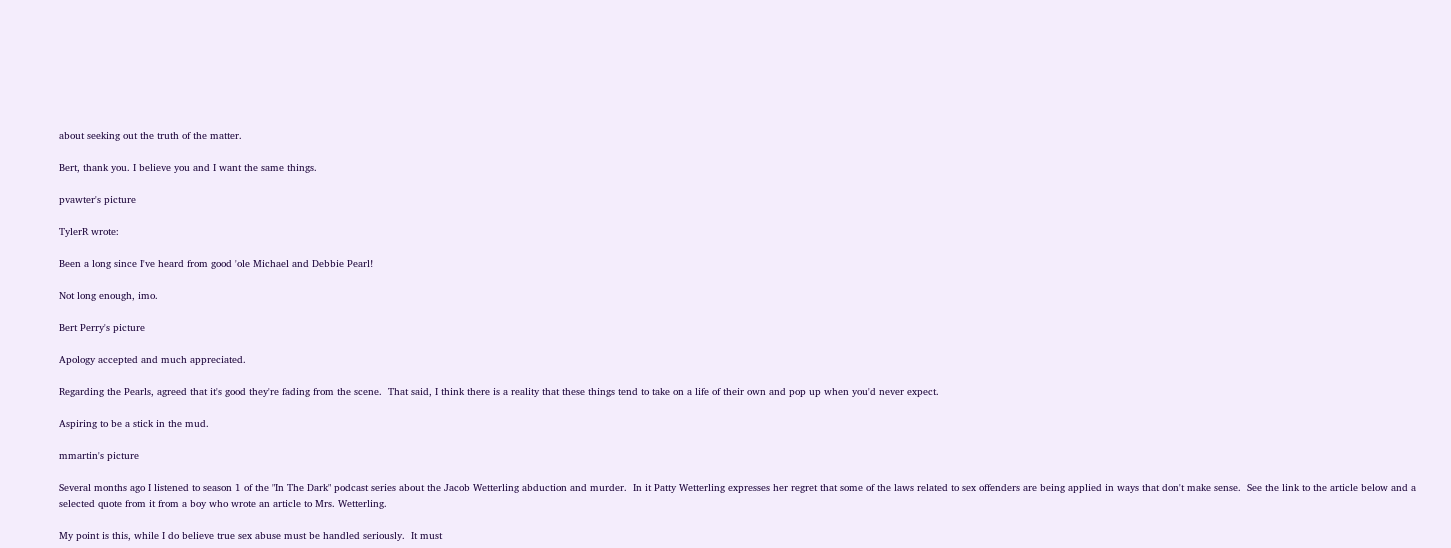about seeking out the truth of the matter.

Bert, thank you. I believe you and I want the same things.

pvawter's picture

TylerR wrote:

Been a long since I've heard from good 'ole Michael and Debbie Pearl!

Not long enough, imo.

Bert Perry's picture

Apology accepted and much appreciated.

Regarding the Pearls, agreed that it's good they're fading from the scene.  That said, I think there is a reality that these things tend to take on a life of their own and pop up when you'd never expect.

Aspiring to be a stick in the mud.

mmartin's picture

Several months ago I listened to season 1 of the "In The Dark" podcast series about the Jacob Wetterling abduction and murder.  In it Patty Wetterling expresses her regret that some of the laws related to sex offenders are being applied in ways that don't make sense.  See the link to the article below and a selected quote from it from a boy who wrote an article to Mrs. Wetterling.

My point is this, while I do believe true sex abuse must be handled seriously.  It must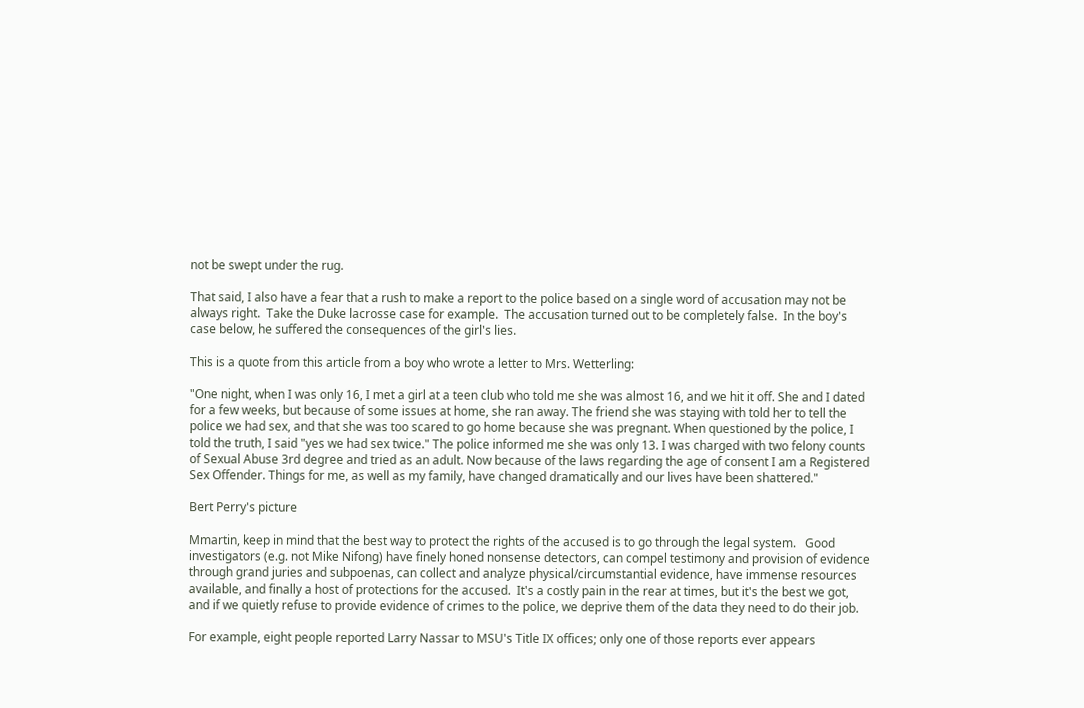not be swept under the rug.

That said, I also have a fear that a rush to make a report to the police based on a single word of accusation may not be always right.  Take the Duke lacrosse case for example.  The accusation turned out to be completely false.  In the boy's case below, he suffered the consequences of the girl's lies.

This is a quote from this article from a boy who wrote a letter to Mrs. Wetterling:

"One night, when I was only 16, I met a girl at a teen club who told me she was almost 16, and we hit it off. She and I dated for a few weeks, but because of some issues at home, she ran away. The friend she was staying with told her to tell the police we had sex, and that she was too scared to go home because she was pregnant. When questioned by the police, I told the truth, I said "yes we had sex twice." The police informed me she was only 13. I was charged with two felony counts of Sexual Abuse 3rd degree and tried as an adult. Now because of the laws regarding the age of consent I am a Registered Sex Offender. Things for me, as well as my family, have changed dramatically and our lives have been shattered."

Bert Perry's picture

Mmartin, keep in mind that the best way to protect the rights of the accused is to go through the legal system.   Good investigators (e.g. not Mike Nifong) have finely honed nonsense detectors, can compel testimony and provision of evidence through grand juries and subpoenas, can collect and analyze physical/circumstantial evidence, have immense resources available, and finally a host of protections for the accused.  It's a costly pain in the rear at times, but it's the best we got, and if we quietly refuse to provide evidence of crimes to the police, we deprive them of the data they need to do their job.

For example, eight people reported Larry Nassar to MSU's Title IX offices; only one of those reports ever appears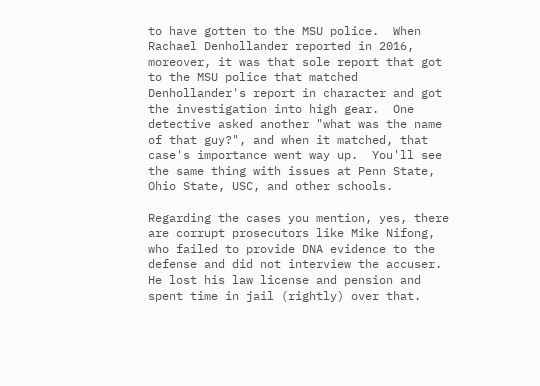to have gotten to the MSU police.  When Rachael Denhollander reported in 2016, moreover, it was that sole report that got to the MSU police that matched Denhollander's report in character and got the investigation into high gear.  One detective asked another "what was the name of that guy?", and when it matched, that case's importance went way up.  You'll see the same thing with issues at Penn State, Ohio State, USC, and other schools.

Regarding the cases you mention, yes, there are corrupt prosecutors like Mike Nifong, who failed to provide DNA evidence to the defense and did not interview the accuser.  He lost his law license and pension and spent time in jail (rightly) over that.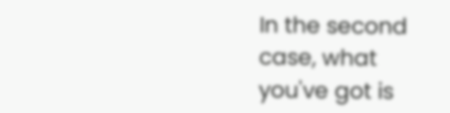In the second case, what you've got is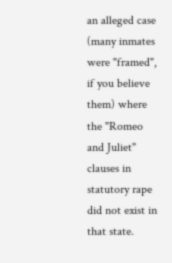an alleged case (many inmates were "framed", if you believe them) where the "Romeo and Juliet" clauses in statutory rape did not exist in that state.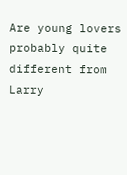Are young lovers probably quite different from Larry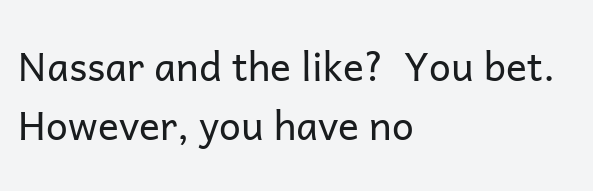Nassar and the like?  You bet.  However, you have no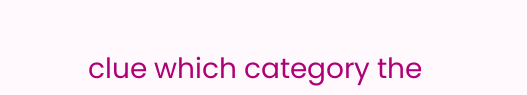clue which category the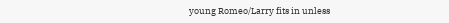young Romeo/Larry fits in unless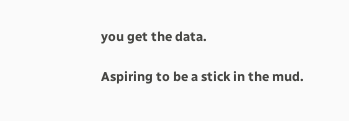you get the data.

Aspiring to be a stick in the mud.